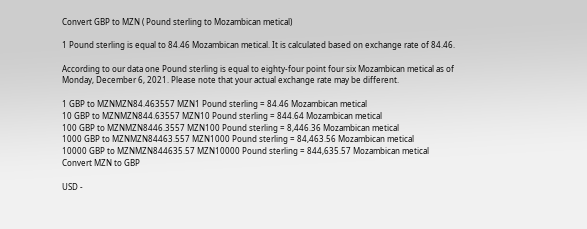Convert GBP to MZN ( Pound sterling to Mozambican metical)

1 Pound sterling is equal to 84.46 Mozambican metical. It is calculated based on exchange rate of 84.46.

According to our data one Pound sterling is equal to eighty-four point four six Mozambican metical as of Monday, December 6, 2021. Please note that your actual exchange rate may be different.

1 GBP to MZNMZN84.463557 MZN1 Pound sterling = 84.46 Mozambican metical
10 GBP to MZNMZN844.63557 MZN10 Pound sterling = 844.64 Mozambican metical
100 GBP to MZNMZN8446.3557 MZN100 Pound sterling = 8,446.36 Mozambican metical
1000 GBP to MZNMZN84463.557 MZN1000 Pound sterling = 84,463.56 Mozambican metical
10000 GBP to MZNMZN844635.57 MZN10000 Pound sterling = 844,635.57 Mozambican metical
Convert MZN to GBP

USD -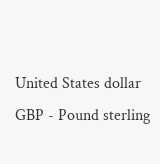United States dollar
GBP - Pound sterling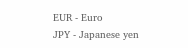EUR - Euro
JPY - Japanese yen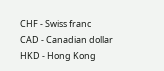CHF - Swiss franc
CAD - Canadian dollar
HKD - Hong Kong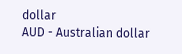dollar
AUD - Australian dollar